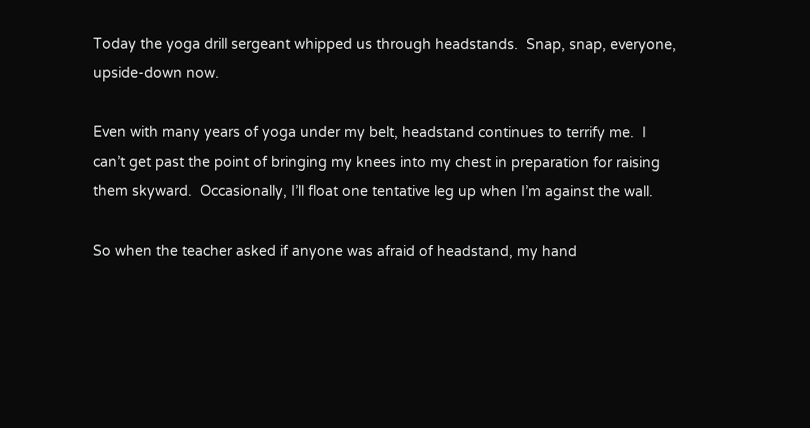Today the yoga drill sergeant whipped us through headstands.  Snap, snap, everyone, upside-down now.

Even with many years of yoga under my belt, headstand continues to terrify me.  I can’t get past the point of bringing my knees into my chest in preparation for raising them skyward.  Occasionally, I’ll float one tentative leg up when I’m against the wall.

So when the teacher asked if anyone was afraid of headstand, my hand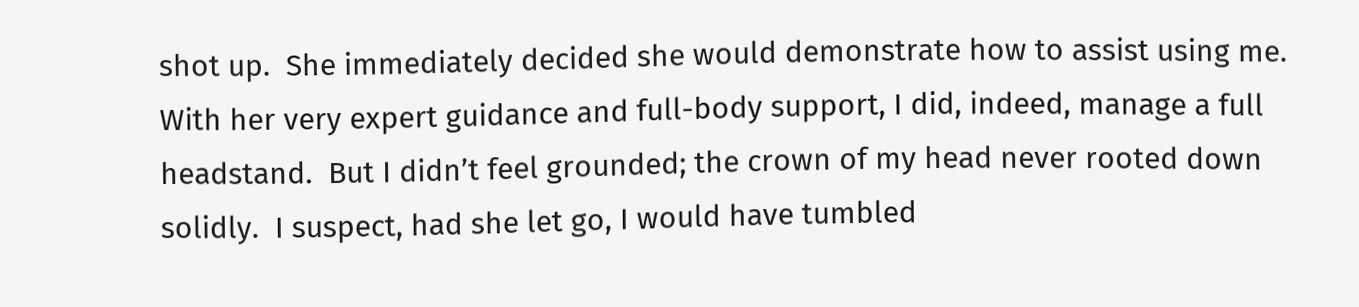shot up.  She immediately decided she would demonstrate how to assist using me.  With her very expert guidance and full-body support, I did, indeed, manage a full headstand.  But I didn’t feel grounded; the crown of my head never rooted down solidly.  I suspect, had she let go, I would have tumbled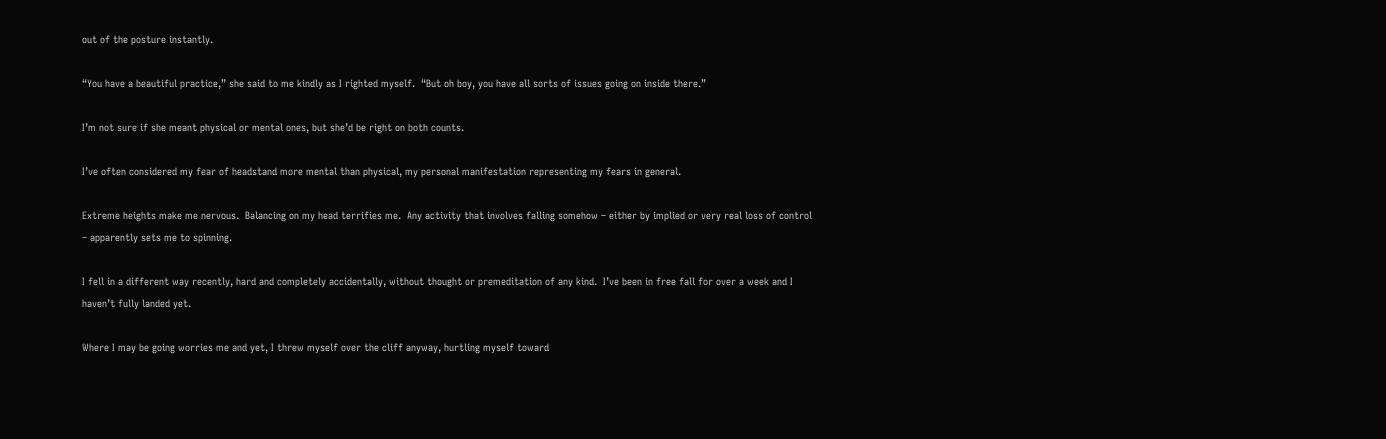out of the posture instantly.

“You have a beautiful practice,” she said to me kindly as I righted myself.  “But oh boy, you have all sorts of issues going on inside there.”

I’m not sure if she meant physical or mental ones, but she’d be right on both counts.

I’ve often considered my fear of headstand more mental than physical, my personal manifestation representing my fears in general.

Extreme heights make me nervous.  Balancing on my head terrifies me.  Any activity that involves falling somehow – either by implied or very real loss of control – apparently sets me to spinning.

I fell in a different way recently, hard and completely accidentally, without thought or premeditation of any kind.  I’ve been in free fall for over a week and I haven’t fully landed yet.

Where I may be going worries me and yet, I threw myself over the cliff anyway, hurtling myself toward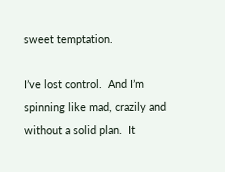sweet temptation.

I’ve lost control.  And I’m spinning like mad, crazily and without a solid plan.  It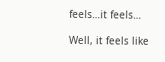feels…it feels…

Well, it feels like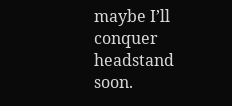maybe I’ll conquer headstand soon.